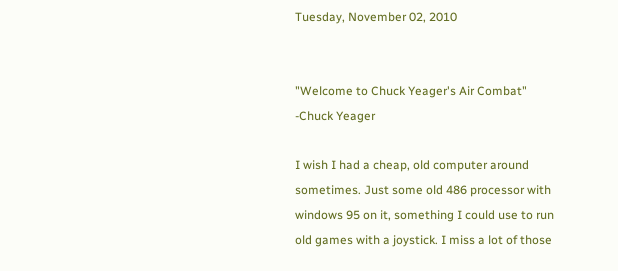Tuesday, November 02, 2010


"Welcome to Chuck Yeager's Air Combat"
-Chuck Yeager

I wish I had a cheap, old computer around sometimes. Just some old 486 processor with windows 95 on it, something I could use to run old games with a joystick. I miss a lot of those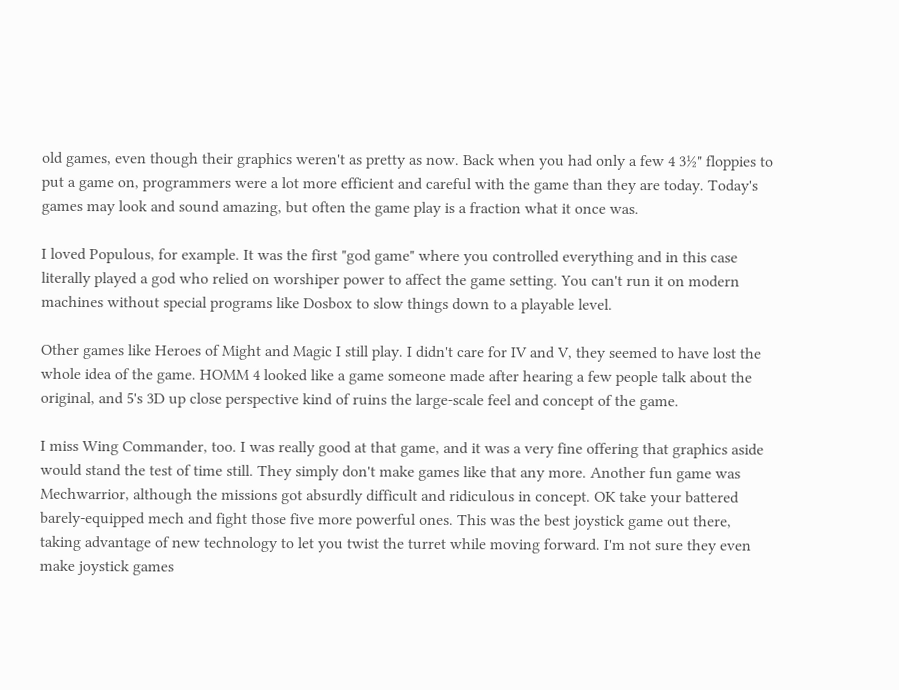old games, even though their graphics weren't as pretty as now. Back when you had only a few 4 3½" floppies to put a game on, programmers were a lot more efficient and careful with the game than they are today. Today's games may look and sound amazing, but often the game play is a fraction what it once was.

I loved Populous, for example. It was the first "god game" where you controlled everything and in this case literally played a god who relied on worshiper power to affect the game setting. You can't run it on modern machines without special programs like Dosbox to slow things down to a playable level.

Other games like Heroes of Might and Magic I still play. I didn't care for IV and V, they seemed to have lost the whole idea of the game. HOMM 4 looked like a game someone made after hearing a few people talk about the original, and 5's 3D up close perspective kind of ruins the large-scale feel and concept of the game.

I miss Wing Commander, too. I was really good at that game, and it was a very fine offering that graphics aside would stand the test of time still. They simply don't make games like that any more. Another fun game was Mechwarrior, although the missions got absurdly difficult and ridiculous in concept. OK take your battered barely-equipped mech and fight those five more powerful ones. This was the best joystick game out there, taking advantage of new technology to let you twist the turret while moving forward. I'm not sure they even make joystick games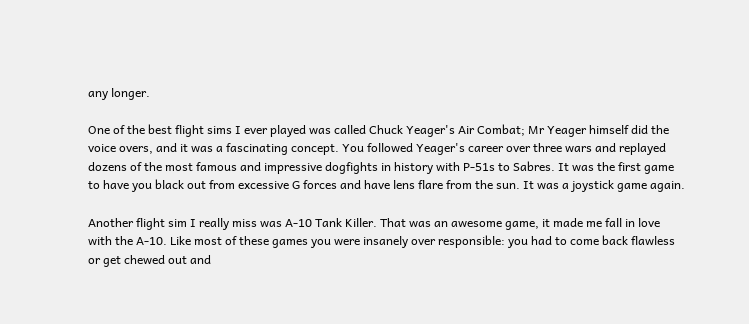any longer.

One of the best flight sims I ever played was called Chuck Yeager's Air Combat; Mr Yeager himself did the voice overs, and it was a fascinating concept. You followed Yeager's career over three wars and replayed dozens of the most famous and impressive dogfights in history with P-51s to Sabres. It was the first game to have you black out from excessive G forces and have lens flare from the sun. It was a joystick game again.

Another flight sim I really miss was A-10 Tank Killer. That was an awesome game, it made me fall in love with the A-10. Like most of these games you were insanely over responsible: you had to come back flawless or get chewed out and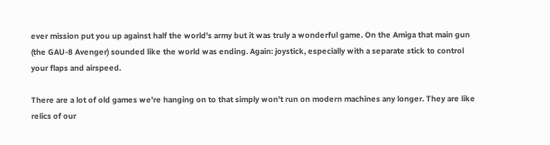ever mission put you up against half the world's army but it was truly a wonderful game. On the Amiga that main gun (the GAU-8 Avenger) sounded like the world was ending. Again: joystick, especially with a separate stick to control your flaps and airspeed.

There are a lot of old games we're hanging on to that simply won't run on modern machines any longer. They are like relics of our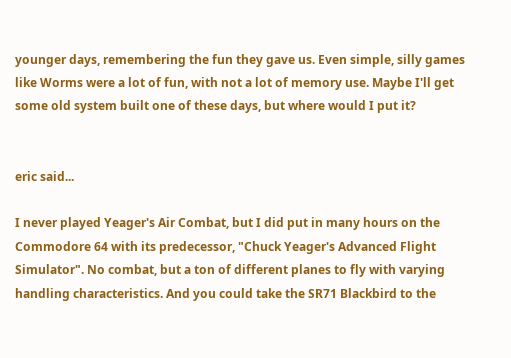younger days, remembering the fun they gave us. Even simple, silly games like Worms were a lot of fun, with not a lot of memory use. Maybe I'll get some old system built one of these days, but where would I put it?


eric said...

I never played Yeager's Air Combat, but I did put in many hours on the Commodore 64 with its predecessor, "Chuck Yeager's Advanced Flight Simulator". No combat, but a ton of different planes to fly with varying handling characteristics. And you could take the SR71 Blackbird to the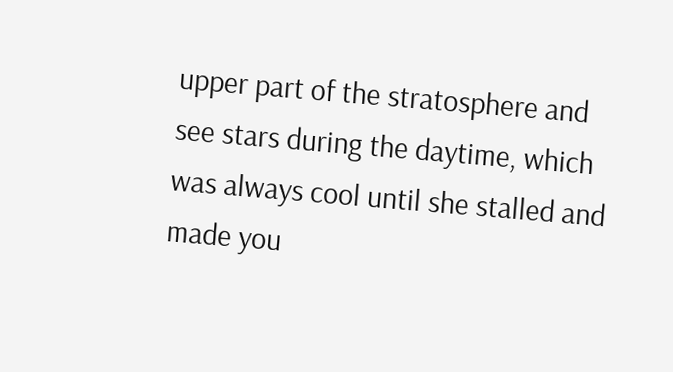upper part of the stratosphere and see stars during the daytime, which was always cool until she stalled and made you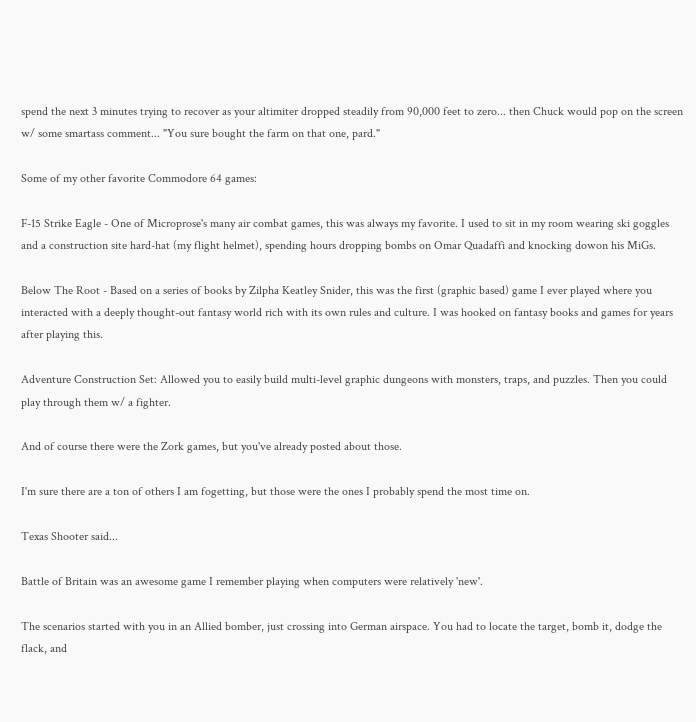spend the next 3 minutes trying to recover as your altimiter dropped steadily from 90,000 feet to zero... then Chuck would pop on the screen w/ some smartass comment... "You sure bought the farm on that one, pard."

Some of my other favorite Commodore 64 games:

F-15 Strike Eagle - One of Microprose's many air combat games, this was always my favorite. I used to sit in my room wearing ski goggles and a construction site hard-hat (my flight helmet), spending hours dropping bombs on Omar Quadaffi and knocking dowon his MiGs.

Below The Root - Based on a series of books by Zilpha Keatley Snider, this was the first (graphic based) game I ever played where you interacted with a deeply thought-out fantasy world rich with its own rules and culture. I was hooked on fantasy books and games for years after playing this.

Adventure Construction Set: Allowed you to easily build multi-level graphic dungeons with monsters, traps, and puzzles. Then you could play through them w/ a fighter.

And of course there were the Zork games, but you've already posted about those.

I'm sure there are a ton of others I am fogetting, but those were the ones I probably spend the most time on.

Texas Shooter said...

Battle of Britain was an awesome game I remember playing when computers were relatively 'new'.

The scenarios started with you in an Allied bomber, just crossing into German airspace. You had to locate the target, bomb it, dodge the flack, and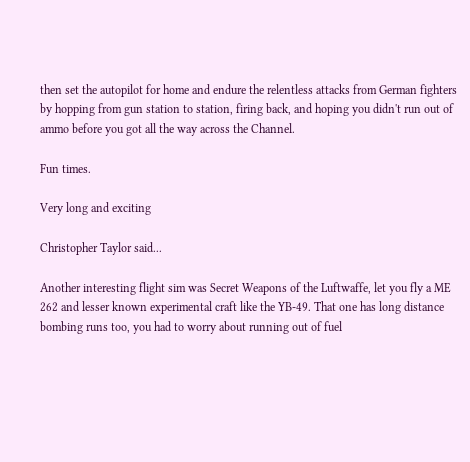then set the autopilot for home and endure the relentless attacks from German fighters by hopping from gun station to station, firing back, and hoping you didn't run out of ammo before you got all the way across the Channel.

Fun times.

Very long and exciting

Christopher Taylor said...

Another interesting flight sim was Secret Weapons of the Luftwaffe, let you fly a ME 262 and lesser known experimental craft like the YB-49. That one has long distance bombing runs too, you had to worry about running out of fuel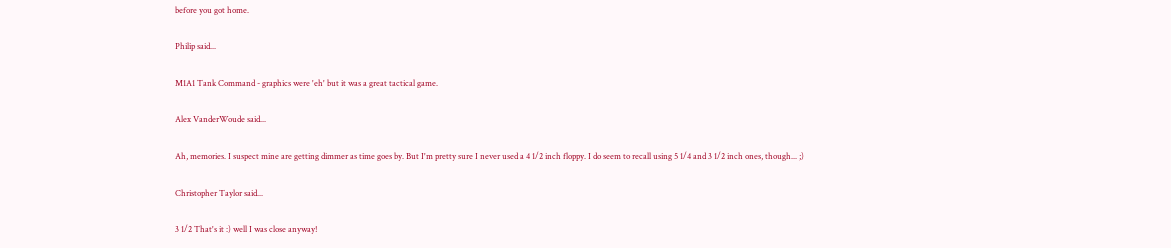before you got home.

Philip said...

M1A1 Tank Command - graphics were 'eh' but it was a great tactical game.

Alex VanderWoude said...

Ah, memories. I suspect mine are getting dimmer as time goes by. But I'm pretty sure I never used a 4 1/2 inch floppy. I do seem to recall using 5 1/4 and 3 1/2 inch ones, though... ;)

Christopher Taylor said...

3 1/2 That's it :) well I was close anyway!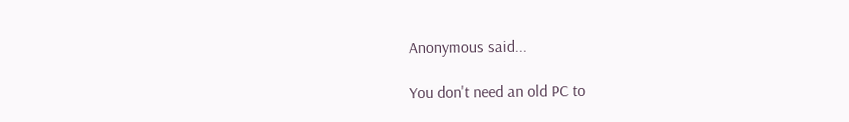Anonymous said...

You don't need an old PC to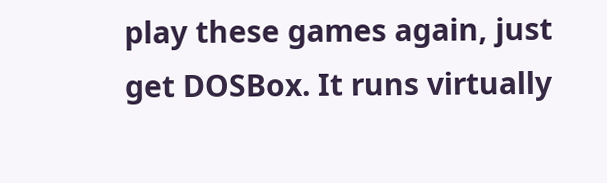play these games again, just get DOSBox. It runs virtually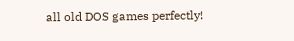all old DOS games perfectly!